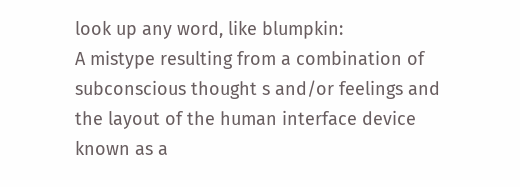look up any word, like blumpkin:
A mistype resulting from a combination of subconscious thought s and/or feelings and the layout of the human interface device known as a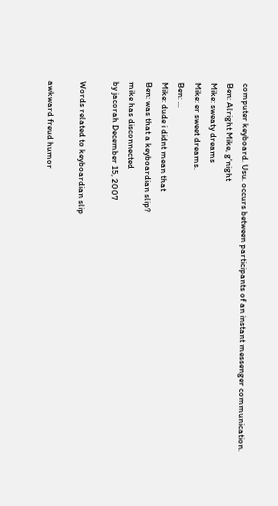computer keyboard. Usu. occurs between participants of an instant messenger communication.
Ben: Alright Mike, g'night
Mike: sweaty dreams
Mike: er sweet dreams.
Ben: ...
Mike: dude i didnt mean that
Ben: was that a keyboardian slip?
mike has disconnected
by jacorah December 15, 2007

Words related to keyboardian slip

awkward freud humor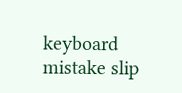keyboard mistake slip